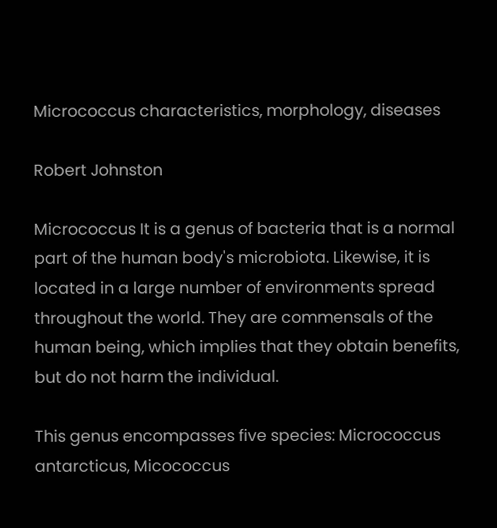Micrococcus characteristics, morphology, diseases

Robert Johnston

Micrococcus It is a genus of bacteria that is a normal part of the human body's microbiota. Likewise, it is located in a large number of environments spread throughout the world. They are commensals of the human being, which implies that they obtain benefits, but do not harm the individual.

This genus encompasses five species: Micrococcus antarcticus, Micococcus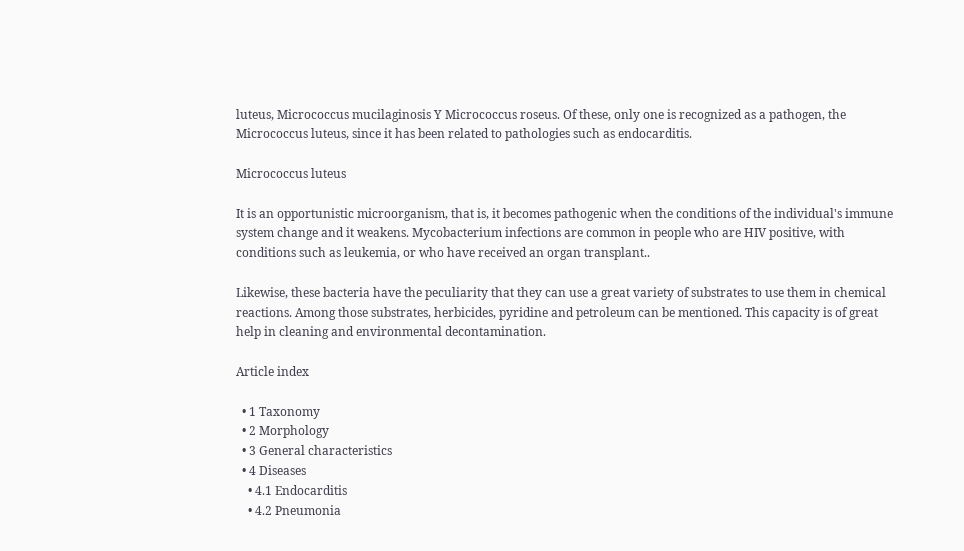luteus, Micrococcus mucilaginosis Y Micrococcus roseus. Of these, only one is recognized as a pathogen, the Micrococcus luteus, since it has been related to pathologies such as endocarditis.

Micrococcus luteus

It is an opportunistic microorganism, that is, it becomes pathogenic when the conditions of the individual's immune system change and it weakens. Mycobacterium infections are common in people who are HIV positive, with conditions such as leukemia, or who have received an organ transplant..

Likewise, these bacteria have the peculiarity that they can use a great variety of substrates to use them in chemical reactions. Among those substrates, herbicides, pyridine and petroleum can be mentioned. This capacity is of great help in cleaning and environmental decontamination.

Article index

  • 1 Taxonomy
  • 2 Morphology
  • 3 General characteristics
  • 4 Diseases
    • 4.1 Endocarditis
    • 4.2 Pneumonia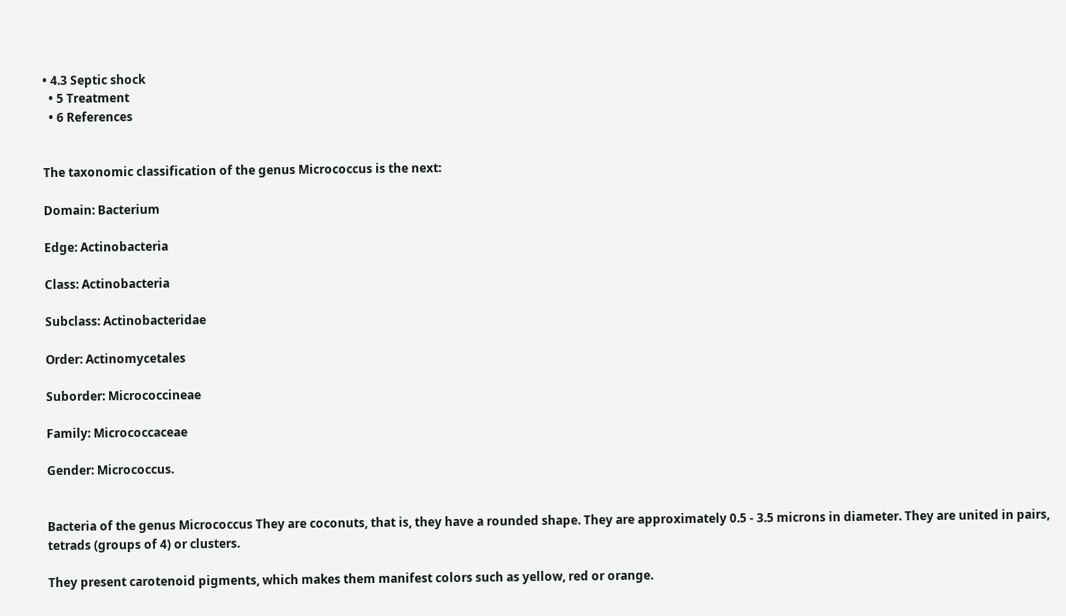• 4.3 Septic shock
  • 5 Treatment
  • 6 References


The taxonomic classification of the genus Micrococcus is the next:

Domain: Bacterium

Edge: Actinobacteria

Class: Actinobacteria

Subclass: Actinobacteridae

Order: Actinomycetales

Suborder: Micrococcineae

Family: Micrococcaceae

Gender: Micrococcus.


Bacteria of the genus Micrococcus They are coconuts, that is, they have a rounded shape. They are approximately 0.5 - 3.5 microns in diameter. They are united in pairs, tetrads (groups of 4) or clusters.

They present carotenoid pigments, which makes them manifest colors such as yellow, red or orange.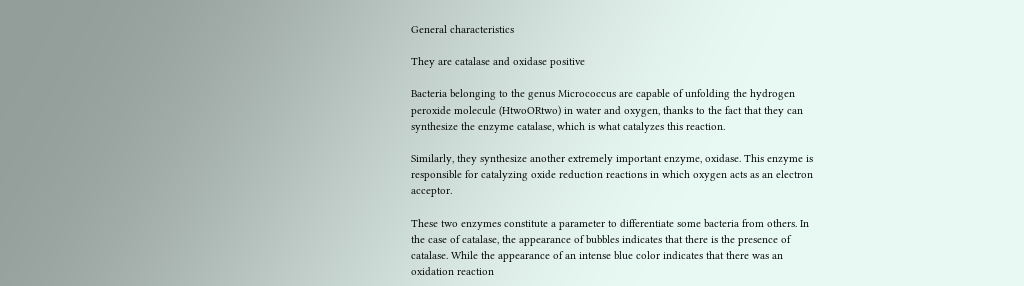General characteristics

They are catalase and oxidase positive

Bacteria belonging to the genus Micrococcus are capable of unfolding the hydrogen peroxide molecule (HtwoORtwo) in water and oxygen, thanks to the fact that they can synthesize the enzyme catalase, which is what catalyzes this reaction.

Similarly, they synthesize another extremely important enzyme, oxidase. This enzyme is responsible for catalyzing oxide reduction reactions in which oxygen acts as an electron acceptor.

These two enzymes constitute a parameter to differentiate some bacteria from others. In the case of catalase, the appearance of bubbles indicates that there is the presence of catalase. While the appearance of an intense blue color indicates that there was an oxidation reaction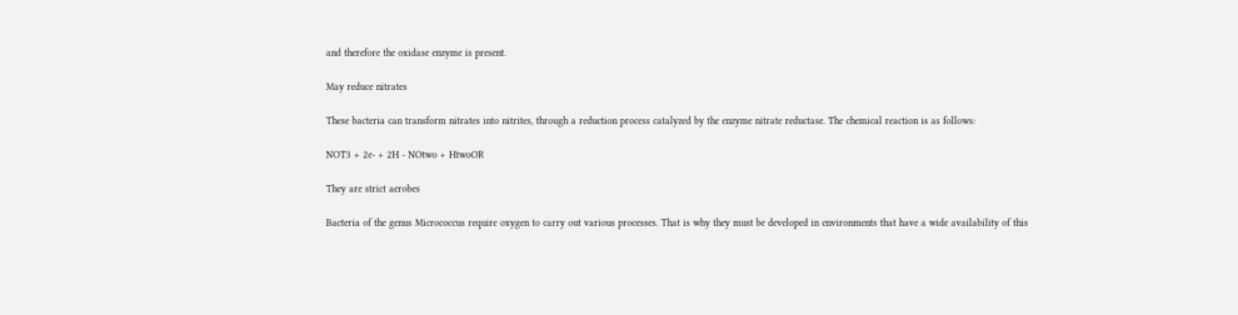and therefore the oxidase enzyme is present.

May reduce nitrates

These bacteria can transform nitrates into nitrites, through a reduction process catalyzed by the enzyme nitrate reductase. The chemical reaction is as follows:

NOT3 + 2e- + 2H - NOtwo + HtwoOR

They are strict aerobes

Bacteria of the genus Micrococcus require oxygen to carry out various processes. That is why they must be developed in environments that have a wide availability of this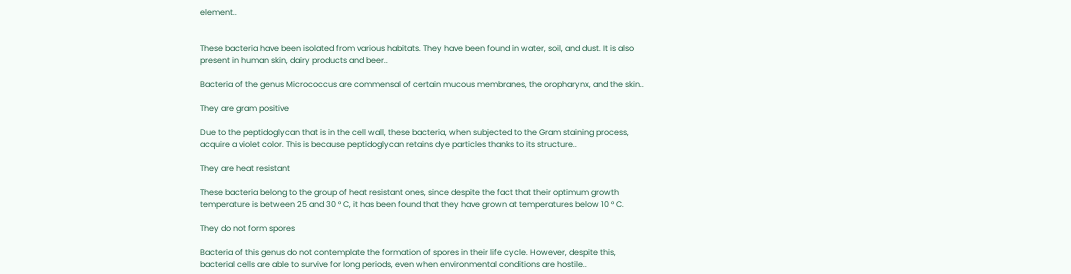element..


These bacteria have been isolated from various habitats. They have been found in water, soil, and dust. It is also present in human skin, dairy products and beer..

Bacteria of the genus Micrococcus are commensal of certain mucous membranes, the oropharynx, and the skin..

They are gram positive

Due to the peptidoglycan that is in the cell wall, these bacteria, when subjected to the Gram staining process, acquire a violet color. This is because peptidoglycan retains dye particles thanks to its structure..

They are heat resistant

These bacteria belong to the group of heat resistant ones, since despite the fact that their optimum growth temperature is between 25 and 30 ° C, it has been found that they have grown at temperatures below 10 ° C.

They do not form spores

Bacteria of this genus do not contemplate the formation of spores in their life cycle. However, despite this, bacterial cells are able to survive for long periods, even when environmental conditions are hostile..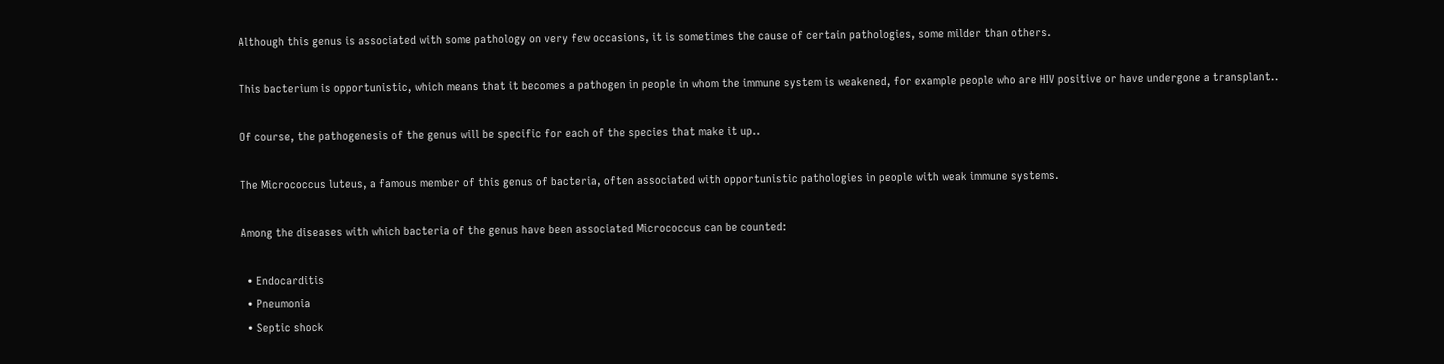Although this genus is associated with some pathology on very few occasions, it is sometimes the cause of certain pathologies, some milder than others.

This bacterium is opportunistic, which means that it becomes a pathogen in people in whom the immune system is weakened, for example people who are HIV positive or have undergone a transplant..

Of course, the pathogenesis of the genus will be specific for each of the species that make it up..

The Micrococcus luteus, a famous member of this genus of bacteria, often associated with opportunistic pathologies in people with weak immune systems.

Among the diseases with which bacteria of the genus have been associated Micrococcus can be counted:

  • Endocarditis
  • Pneumonia
  • Septic shock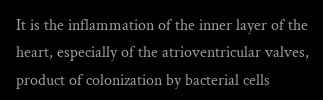It is the inflammation of the inner layer of the heart, especially of the atrioventricular valves, product of colonization by bacterial cells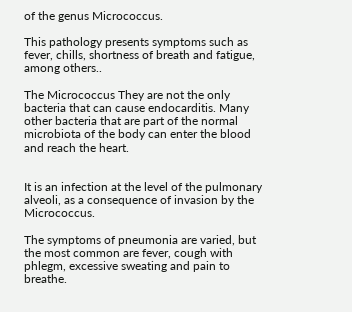of the genus Micrococcus.

This pathology presents symptoms such as fever, chills, shortness of breath and fatigue, among others..

The Micrococcus They are not the only bacteria that can cause endocarditis. Many other bacteria that are part of the normal microbiota of the body can enter the blood and reach the heart.


It is an infection at the level of the pulmonary alveoli, as a consequence of invasion by the Micrococcus.

The symptoms of pneumonia are varied, but the most common are fever, cough with phlegm, excessive sweating and pain to breathe.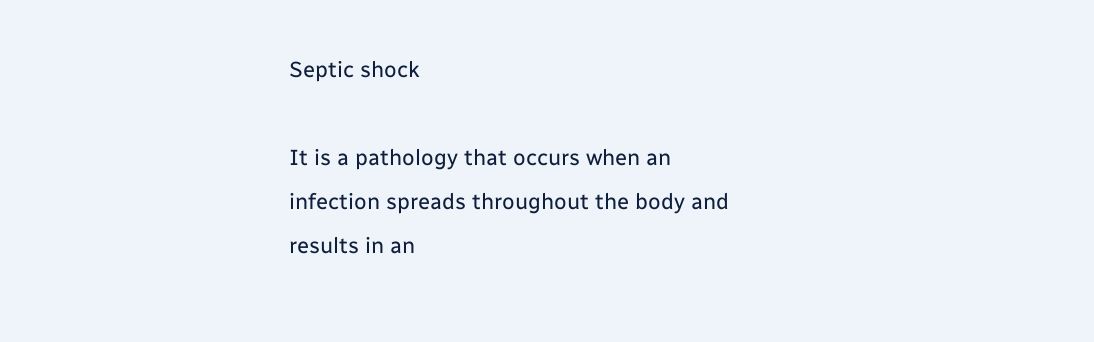Septic shock

It is a pathology that occurs when an infection spreads throughout the body and results in an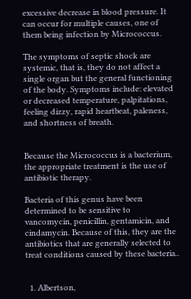excessive decrease in blood pressure. It can occur for multiple causes, one of them being infection by Micrococcus.

The symptoms of septic shock are systemic, that is, they do not affect a single organ but the general functioning of the body. Symptoms include: elevated or decreased temperature, palpitations, feeling dizzy, rapid heartbeat, paleness, and shortness of breath.


Because the Micrococcus is a bacterium, the appropriate treatment is the use of antibiotic therapy.

Bacteria of this genus have been determined to be sensitive to vancomycin, penicillin, gentamicin, and cindamycin. Because of this, they are the antibiotics that are generally selected to treat conditions caused by these bacteria..


  1. Albertson,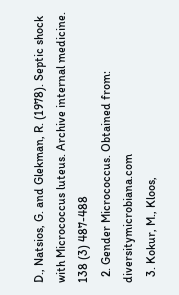D., Natsios, G. and Glekman, R. (1978). Septic shock with Micrococcus luteus. Archive internal medicine. 138 (3) 487-488
  2. Gender Micrococcus. Obtained from: diversitymicrobiana.com
  3. Kokur, M., Kloos,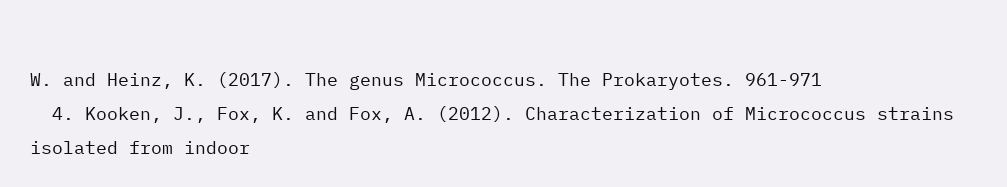W. and Heinz, K. (2017). The genus Micrococcus. The Prokaryotes. 961-971
  4. Kooken, J., Fox, K. and Fox, A. (2012). Characterization of Micrococcus strains isolated from indoor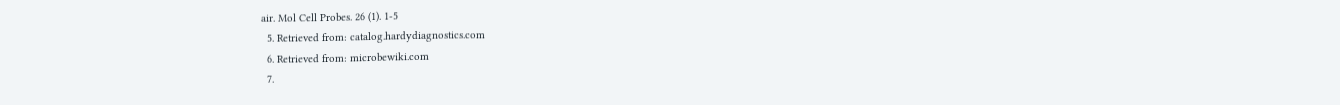air. Mol Cell Probes. 26 (1). 1-5
  5. Retrieved from: catalog.hardydiagnostics.com
  6. Retrieved from: microbewiki.com
  7.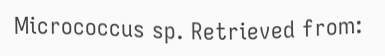Micrococcus sp. Retrieved from: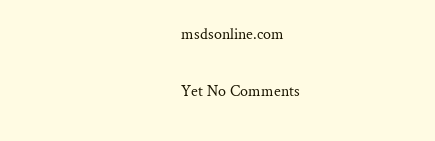msdsonline.com

Yet No Comments